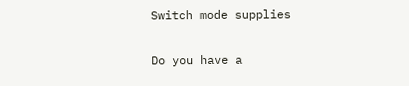Switch mode supplies

Do you have a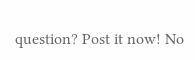question? Post it now! No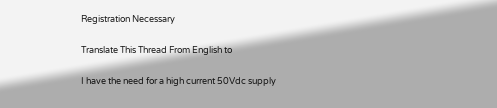Registration Necessary

Translate This Thread From English to

I have the need for a high current 50Vdc supply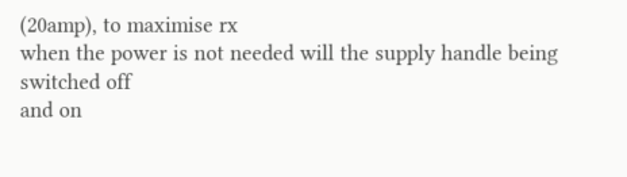(20amp), to maximise rx
when the power is not needed will the supply handle being  switched off
and on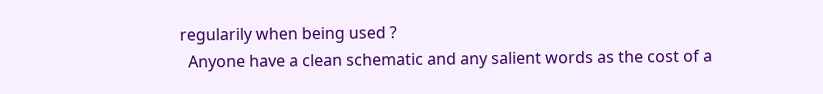regularily when being used ?
  Anyone have a clean schematic and any salient words as the cost of a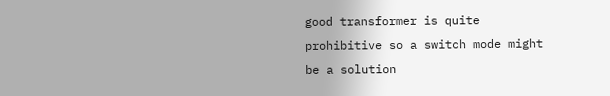good transformer is quite prohibitive so a switch mode might be a solution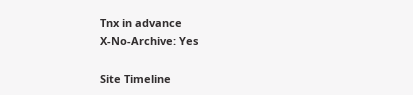Tnx in advance
X-No-Archive: Yes

Site Timeline